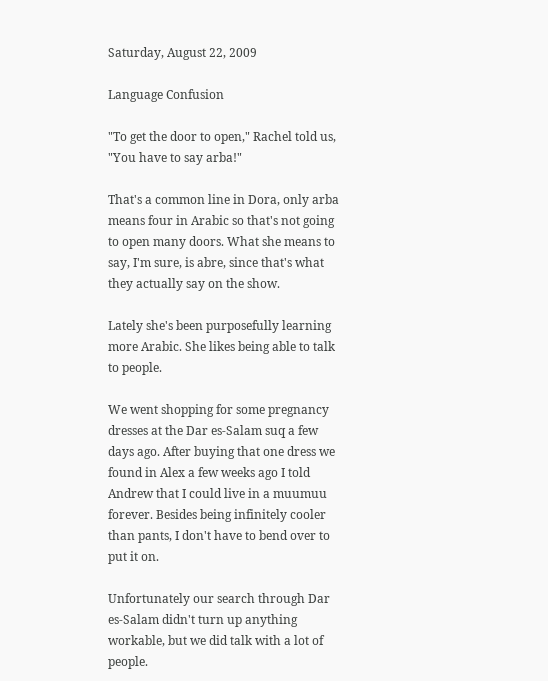Saturday, August 22, 2009

Language Confusion

"To get the door to open," Rachel told us, "You have to say arba!"

That's a common line in Dora, only arba means four in Arabic so that's not going to open many doors. What she means to say, I'm sure, is abre, since that's what they actually say on the show.

Lately she's been purposefully learning more Arabic. She likes being able to talk to people.

We went shopping for some pregnancy dresses at the Dar es-Salam suq a few days ago. After buying that one dress we found in Alex a few weeks ago I told Andrew that I could live in a muumuu forever. Besides being infinitely cooler than pants, I don't have to bend over to put it on.

Unfortunately our search through Dar es-Salam didn't turn up anything workable, but we did talk with a lot of people.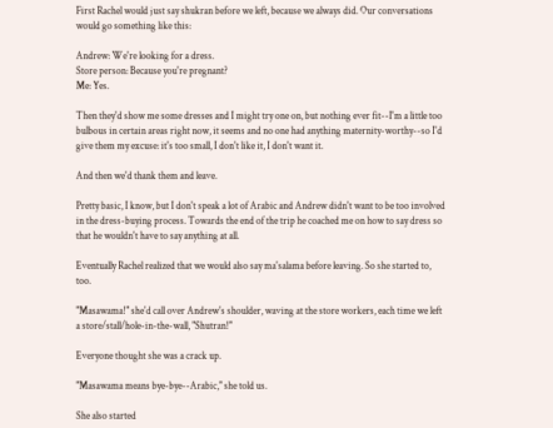First Rachel would just say shukran before we left, because we always did. Our conversations would go something like this:

Andrew: We're looking for a dress.
Store person: Because you're pregnant?
Me: Yes.

Then they'd show me some dresses and I might try one on, but nothing ever fit--I'm a little too bulbous in certain areas right now, it seems and no one had anything maternity-worthy--so I'd give them my excuse: it's too small, I don't like it, I don't want it.

And then we'd thank them and leave.

Pretty basic, I know, but I don't speak a lot of Arabic and Andrew didn't want to be too involved in the dress-buying process. Towards the end of the trip he coached me on how to say dress so that he wouldn't have to say anything at all.

Eventually Rachel realized that we would also say ma'salama before leaving. So she started to, too.

"Masawama!" she'd call over Andrew's shoulder, waving at the store workers, each time we left a store/stall/hole-in-the-wall, "Shutran!"

Everyone thought she was a crack up.

"Masawama means bye-bye--Arabic," she told us.

She also started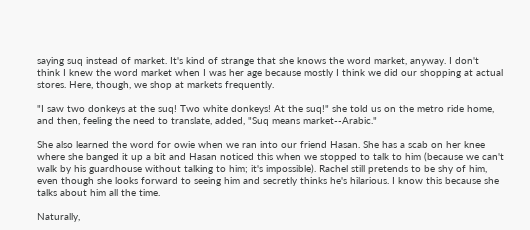saying suq instead of market. It's kind of strange that she knows the word market, anyway. I don't think I knew the word market when I was her age because mostly I think we did our shopping at actual stores. Here, though, we shop at markets frequently.

"I saw two donkeys at the suq! Two white donkeys! At the suq!" she told us on the metro ride home, and then, feeling the need to translate, added, "Suq means market--Arabic."

She also learned the word for owie when we ran into our friend Hasan. She has a scab on her knee where she banged it up a bit and Hasan noticed this when we stopped to talk to him (because we can't walk by his guardhouse without talking to him; it's impossible). Rachel still pretends to be shy of him, even though she looks forward to seeing him and secretly thinks he's hilarious. I know this because she talks about him all the time.

Naturally,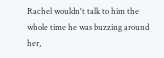Rachel wouldn't talk to him the whole time he was buzzing around her,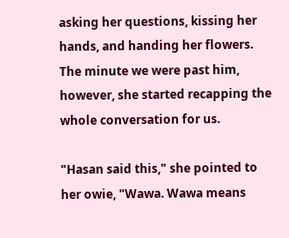asking her questions, kissing her hands, and handing her flowers. The minute we were past him, however, she started recapping the whole conversation for us.

"Hasan said this," she pointed to her owie, "Wawa. Wawa means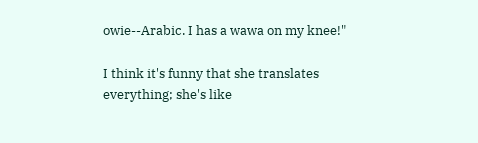owie--Arabic. I has a wawa on my knee!"

I think it's funny that she translates everything; she's like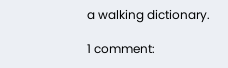a walking dictionary.

1 comment: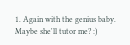1. Again with the genius baby. Maybe she'll tutor me? :)